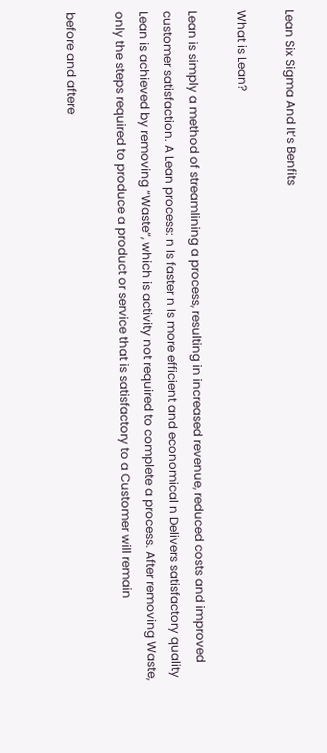Lean Six Sigma And It’s Benfits

What is Lean?

Lean is simply a method of streamlining a process, resulting in increased revenue, reduced costs and improved customer satisfaction. A Lean process: n Is faster n Is more efficient and economical n Delivers satisfactory quality Lean is achieved by removing “Waste“, which is activity not required to complete a process. After removing Waste, only the steps required to produce a product or service that is satisfactory to a Customer will remain

before and aftere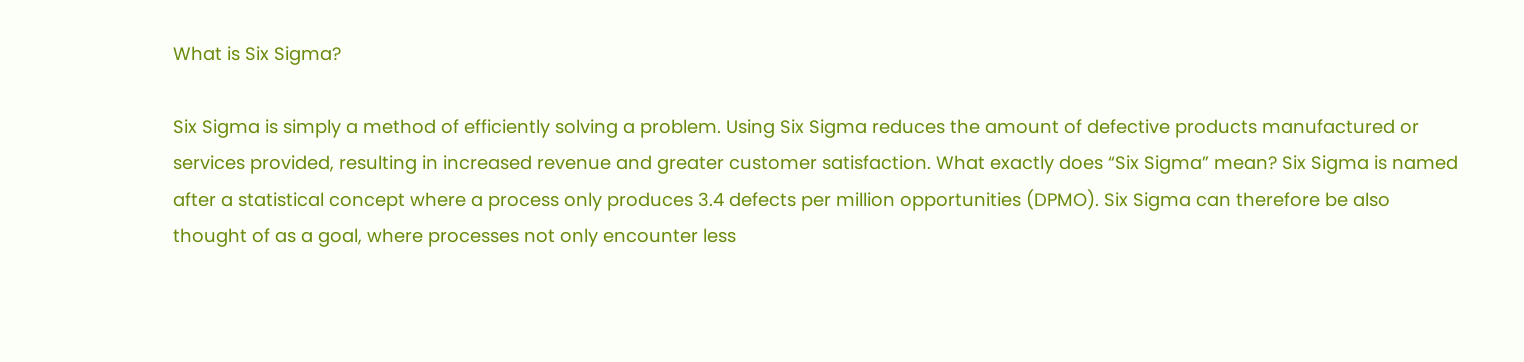What is Six Sigma?

Six Sigma is simply a method of efficiently solving a problem. Using Six Sigma reduces the amount of defective products manufactured or services provided, resulting in increased revenue and greater customer satisfaction. What exactly does “Six Sigma” mean? Six Sigma is named after a statistical concept where a process only produces 3.4 defects per million opportunities (DPMO). Six Sigma can therefore be also thought of as a goal, where processes not only encounter less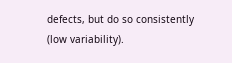defects, but do so consistently (low variability).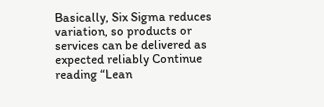Basically, Six Sigma reduces variation, so products or services can be delivered as expected reliably Continue reading “Lean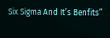Six Sigma And It’s Benfits”